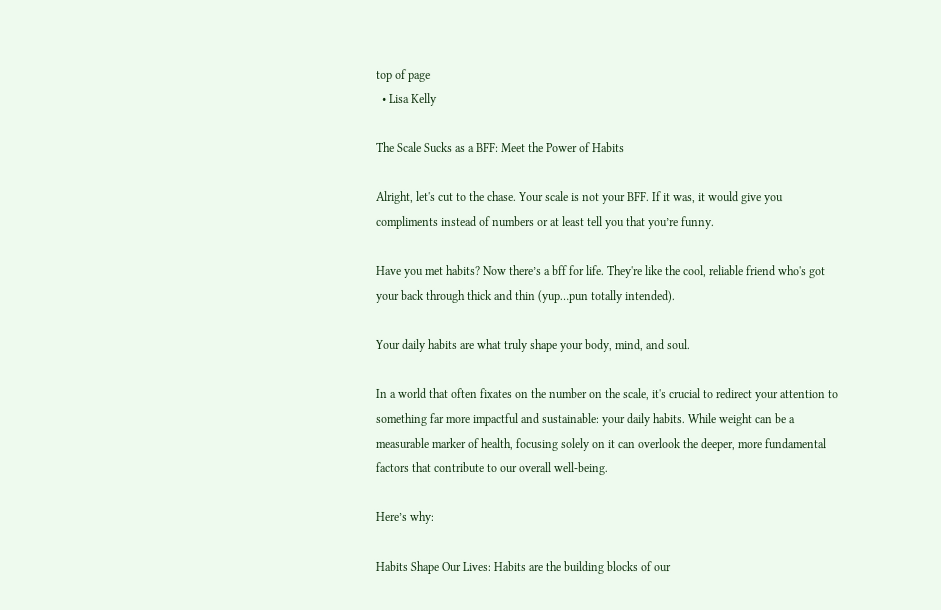top of page
  • Lisa Kelly

The Scale Sucks as a BFF: Meet the Power of Habits

Alright, let's cut to the chase. Your scale is not your BFF. If it was, it would give you compliments instead of numbers or at least tell you that you’re funny.

Have you met habits? Now there’s a bff for life. They're like the cool, reliable friend who's got your back through thick and thin (yup…pun totally intended).

Your daily habits are what truly shape your body, mind, and soul.

In a world that often fixates on the number on the scale, it's crucial to redirect your attention to something far more impactful and sustainable: your daily habits. While weight can be a measurable marker of health, focusing solely on it can overlook the deeper, more fundamental factors that contribute to our overall well-being.

Here’s why:

Habits Shape Our Lives: Habits are the building blocks of our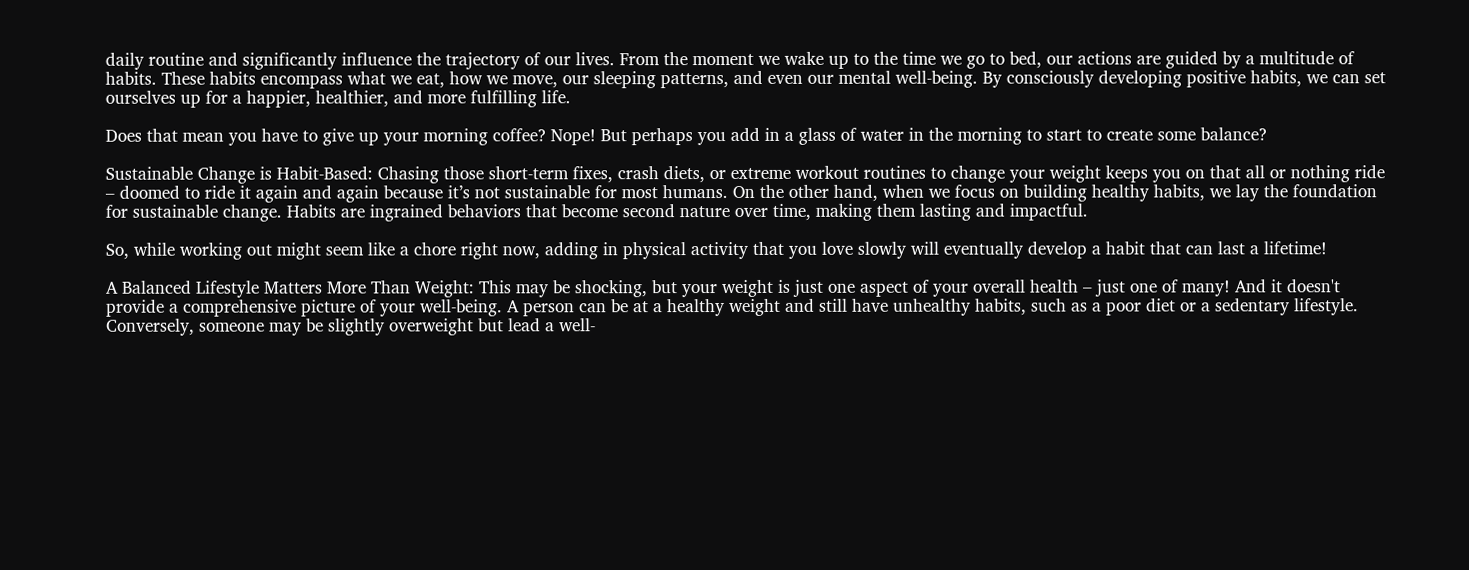daily routine and significantly influence the trajectory of our lives. From the moment we wake up to the time we go to bed, our actions are guided by a multitude of habits. These habits encompass what we eat, how we move, our sleeping patterns, and even our mental well-being. By consciously developing positive habits, we can set ourselves up for a happier, healthier, and more fulfilling life.

Does that mean you have to give up your morning coffee? Nope! But perhaps you add in a glass of water in the morning to start to create some balance?

Sustainable Change is Habit-Based: Chasing those short-term fixes, crash diets, or extreme workout routines to change your weight keeps you on that all or nothing ride – doomed to ride it again and again because it’s not sustainable for most humans. On the other hand, when we focus on building healthy habits, we lay the foundation for sustainable change. Habits are ingrained behaviors that become second nature over time, making them lasting and impactful.

So, while working out might seem like a chore right now, adding in physical activity that you love slowly will eventually develop a habit that can last a lifetime!

A Balanced Lifestyle Matters More Than Weight: This may be shocking, but your weight is just one aspect of your overall health – just one of many! And it doesn't provide a comprehensive picture of your well-being. A person can be at a healthy weight and still have unhealthy habits, such as a poor diet or a sedentary lifestyle. Conversely, someone may be slightly overweight but lead a well-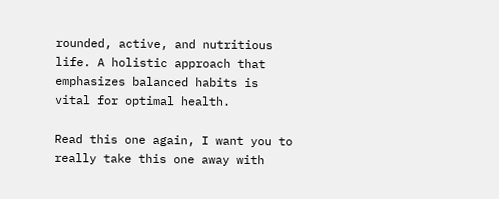rounded, active, and nutritious life. A holistic approach that emphasizes balanced habits is vital for optimal health.

Read this one again, I want you to really take this one away with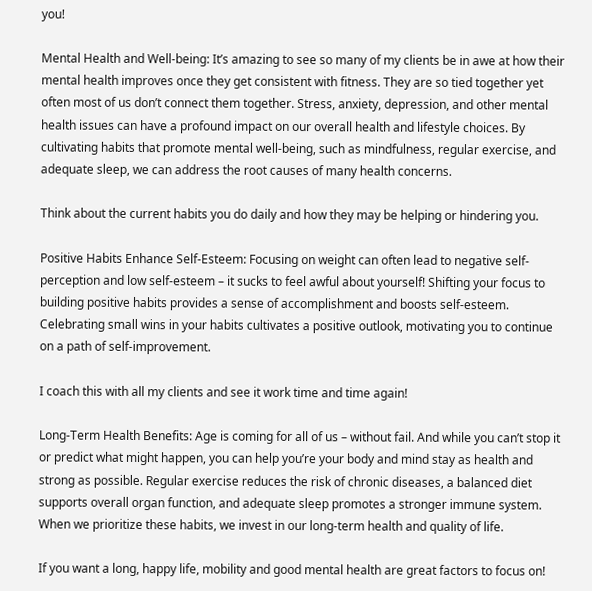you!

Mental Health and Well-being: It’s amazing to see so many of my clients be in awe at how their mental health improves once they get consistent with fitness. They are so tied together yet often most of us don’t connect them together. Stress, anxiety, depression, and other mental health issues can have a profound impact on our overall health and lifestyle choices. By cultivating habits that promote mental well-being, such as mindfulness, regular exercise, and adequate sleep, we can address the root causes of many health concerns.

Think about the current habits you do daily and how they may be helping or hindering you.

Positive Habits Enhance Self-Esteem: Focusing on weight can often lead to negative self-perception and low self-esteem – it sucks to feel awful about yourself! Shifting your focus to building positive habits provides a sense of accomplishment and boosts self-esteem. Celebrating small wins in your habits cultivates a positive outlook, motivating you to continue on a path of self-improvement.

I coach this with all my clients and see it work time and time again!

Long-Term Health Benefits: Age is coming for all of us – without fail. And while you can’t stop it or predict what might happen, you can help you’re your body and mind stay as health and strong as possible. Regular exercise reduces the risk of chronic diseases, a balanced diet supports overall organ function, and adequate sleep promotes a stronger immune system. When we prioritize these habits, we invest in our long-term health and quality of life.

If you want a long, happy life, mobility and good mental health are great factors to focus on!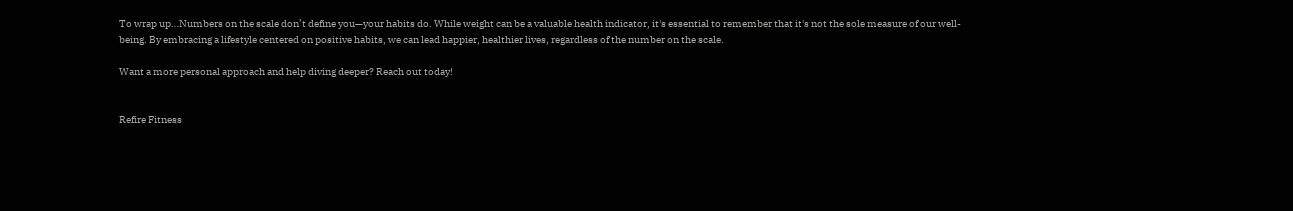To wrap up…Numbers on the scale don’t define you—your habits do. While weight can be a valuable health indicator, it's essential to remember that it's not the sole measure of our well-being. By embracing a lifestyle centered on positive habits, we can lead happier, healthier lives, regardless of the number on the scale.

Want a more personal approach and help diving deeper? Reach out today!


Refire Fitness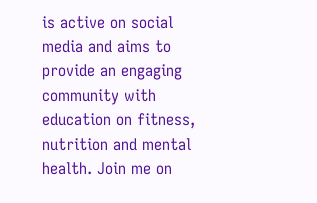is active on social media and aims to provide an engaging community with education on fitness, nutrition and mental health. Join me on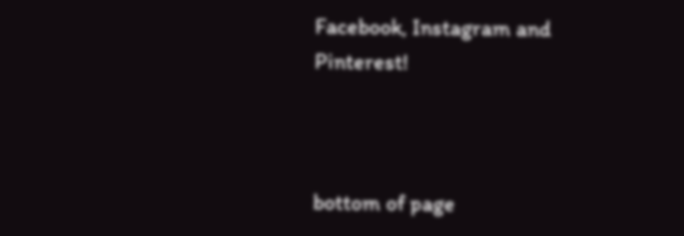Facebook, Instagram and Pinterest!



bottom of page